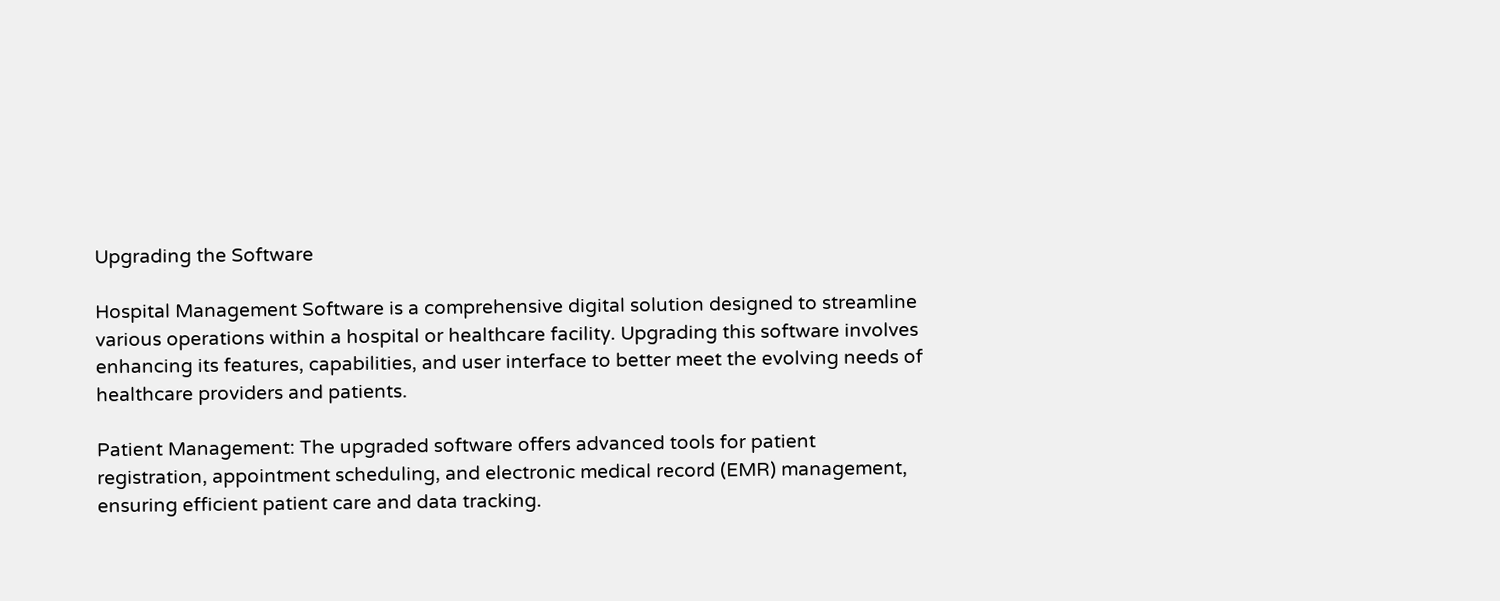Upgrading the Software

Hospital Management Software is a comprehensive digital solution designed to streamline various operations within a hospital or healthcare facility. Upgrading this software involves enhancing its features, capabilities, and user interface to better meet the evolving needs of healthcare providers and patients.

Patient Management: The upgraded software offers advanced tools for patient registration, appointment scheduling, and electronic medical record (EMR) management, ensuring efficient patient care and data tracking.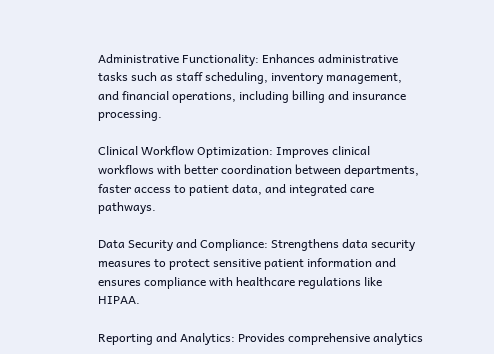Administrative Functionality: Enhances administrative tasks such as staff scheduling, inventory management, and financial operations, including billing and insurance processing.

Clinical Workflow Optimization: Improves clinical workflows with better coordination between departments, faster access to patient data, and integrated care pathways.

Data Security and Compliance: Strengthens data security measures to protect sensitive patient information and ensures compliance with healthcare regulations like HIPAA.

Reporting and Analytics: Provides comprehensive analytics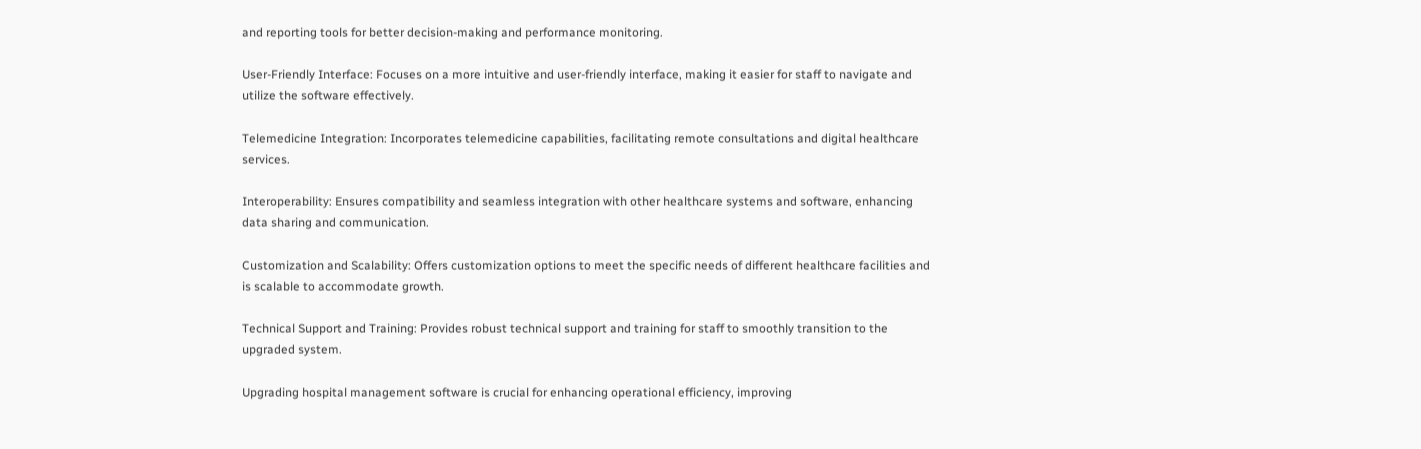and reporting tools for better decision-making and performance monitoring.

User-Friendly Interface: Focuses on a more intuitive and user-friendly interface, making it easier for staff to navigate and utilize the software effectively.

Telemedicine Integration: Incorporates telemedicine capabilities, facilitating remote consultations and digital healthcare services.

Interoperability: Ensures compatibility and seamless integration with other healthcare systems and software, enhancing data sharing and communication.

Customization and Scalability: Offers customization options to meet the specific needs of different healthcare facilities and is scalable to accommodate growth.

Technical Support and Training: Provides robust technical support and training for staff to smoothly transition to the upgraded system.

Upgrading hospital management software is crucial for enhancing operational efficiency, improving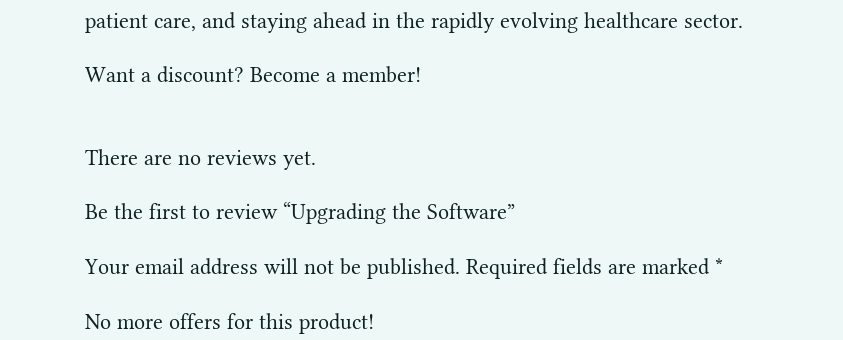patient care, and staying ahead in the rapidly evolving healthcare sector.

Want a discount? Become a member!


There are no reviews yet.

Be the first to review “Upgrading the Software”

Your email address will not be published. Required fields are marked *

No more offers for this product!